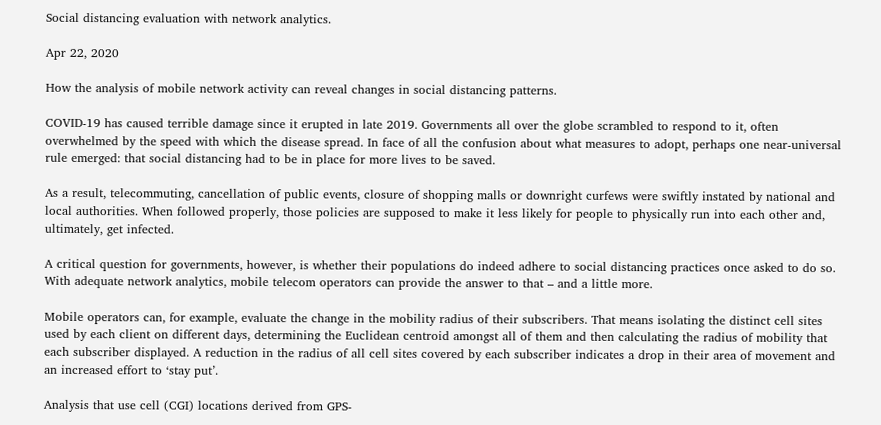Social distancing evaluation with network analytics.

Apr 22, 2020

How the analysis of mobile network activity can reveal changes in social distancing patterns.

COVID-19 has caused terrible damage since it erupted in late 2019. Governments all over the globe scrambled to respond to it, often overwhelmed by the speed with which the disease spread. In face of all the confusion about what measures to adopt, perhaps one near-universal rule emerged: that social distancing had to be in place for more lives to be saved.

As a result, telecommuting, cancellation of public events, closure of shopping malls or downright curfews were swiftly instated by national and local authorities. When followed properly, those policies are supposed to make it less likely for people to physically run into each other and, ultimately, get infected.

A critical question for governments, however, is whether their populations do indeed adhere to social distancing practices once asked to do so. With adequate network analytics, mobile telecom operators can provide the answer to that – and a little more.

Mobile operators can, for example, evaluate the change in the mobility radius of their subscribers. That means isolating the distinct cell sites used by each client on different days, determining the Euclidean centroid amongst all of them and then calculating the radius of mobility that each subscriber displayed. A reduction in the radius of all cell sites covered by each subscriber indicates a drop in their area of movement and an increased effort to ‘stay put’.

Analysis that use cell (CGI) locations derived from GPS-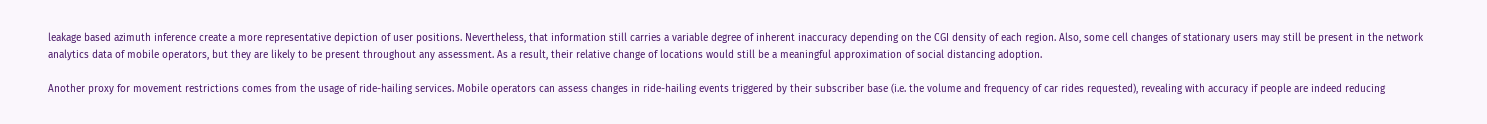leakage based azimuth inference create a more representative depiction of user positions. Nevertheless, that information still carries a variable degree of inherent inaccuracy depending on the CGI density of each region. Also, some cell changes of stationary users may still be present in the network analytics data of mobile operators, but they are likely to be present throughout any assessment. As a result, their relative change of locations would still be a meaningful approximation of social distancing adoption.

Another proxy for movement restrictions comes from the usage of ride-hailing services. Mobile operators can assess changes in ride-hailing events triggered by their subscriber base (i.e. the volume and frequency of car rides requested), revealing with accuracy if people are indeed reducing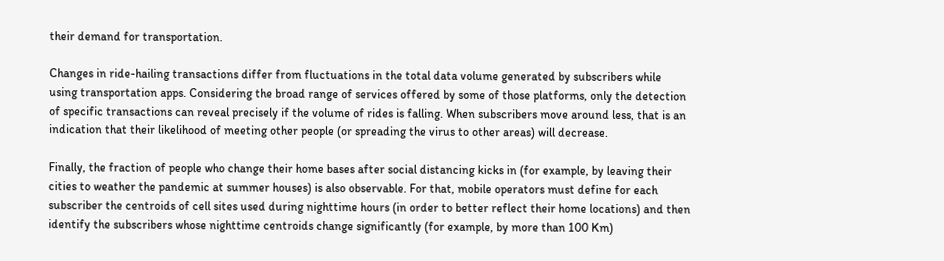their demand for transportation.

Changes in ride-hailing transactions differ from fluctuations in the total data volume generated by subscribers while using transportation apps. Considering the broad range of services offered by some of those platforms, only the detection of specific transactions can reveal precisely if the volume of rides is falling. When subscribers move around less, that is an indication that their likelihood of meeting other people (or spreading the virus to other areas) will decrease.

Finally, the fraction of people who change their home bases after social distancing kicks in (for example, by leaving their cities to weather the pandemic at summer houses) is also observable. For that, mobile operators must define for each subscriber the centroids of cell sites used during nighttime hours (in order to better reflect their home locations) and then identify the subscribers whose nighttime centroids change significantly (for example, by more than 100 Km)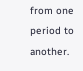from one period to another.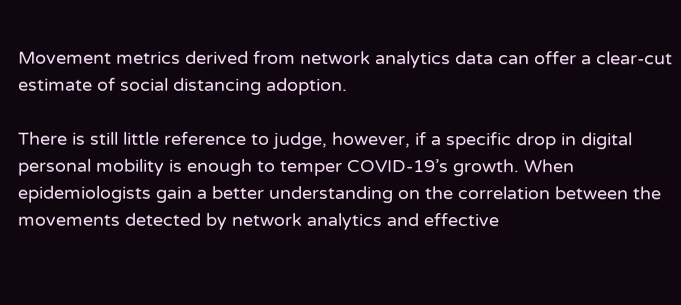Movement metrics derived from network analytics data can offer a clear-cut estimate of social distancing adoption.

There is still little reference to judge, however, if a specific drop in digital personal mobility is enough to temper COVID-19’s growth. When epidemiologists gain a better understanding on the correlation between the movements detected by network analytics and effective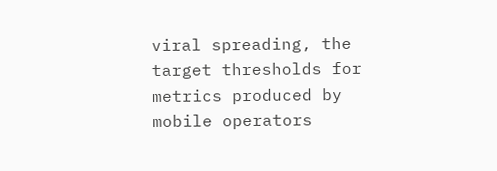viral spreading, the target thresholds for metrics produced by mobile operators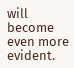will become even more evident.